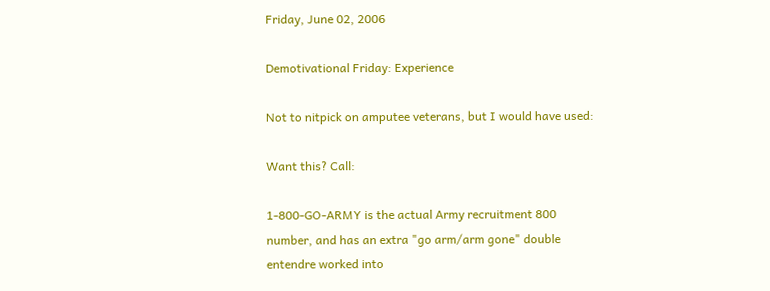Friday, June 02, 2006

Demotivational Friday: Experience

Not to nitpick on amputee veterans, but I would have used:

Want this? Call:

1-800-GO-ARMY is the actual Army recruitment 800 number, and has an extra "go arm/arm gone" double entendre worked into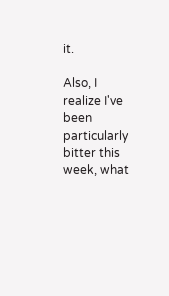it.

Also, I realize I've been particularly bitter this week, what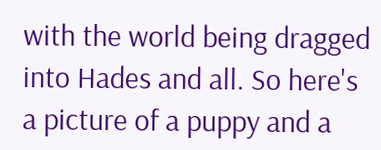with the world being dragged into Hades and all. So here's a picture of a puppy and a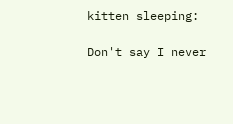kitten sleeping:

Don't say I never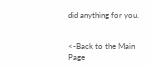did anything for you.


<-Back to the Main Page